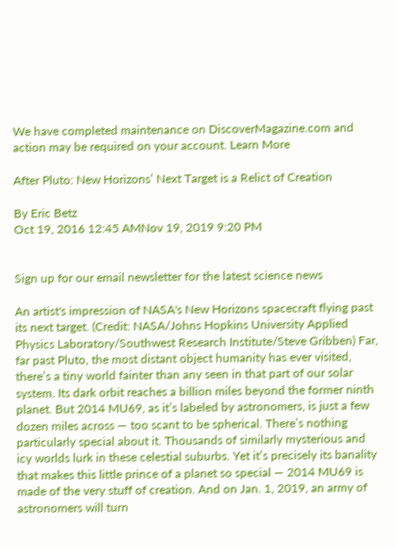We have completed maintenance on DiscoverMagazine.com and action may be required on your account. Learn More

After Pluto: New Horizons’ Next Target is a Relict of Creation

By Eric Betz
Oct 19, 2016 12:45 AMNov 19, 2019 9:20 PM


Sign up for our email newsletter for the latest science news

An artist's impression of NASA's New Horizons spacecraft flying past its next target. (Credit: NASA/Johns Hopkins University Applied Physics Laboratory/Southwest Research Institute/Steve Gribben) Far, far past Pluto, the most distant object humanity has ever visited, there’s a tiny world fainter than any seen in that part of our solar system. Its dark orbit reaches a billion miles beyond the former ninth planet. But 2014 MU69, as it’s labeled by astronomers, is just a few dozen miles across — too scant to be spherical. There’s nothing particularly special about it. Thousands of similarly mysterious and icy worlds lurk in these celestial suburbs. Yet it’s precisely its banality that makes this little prince of a planet so special — 2014 MU69 is made of the very stuff of creation. And on Jan. 1, 2019, an army of astronomers will turn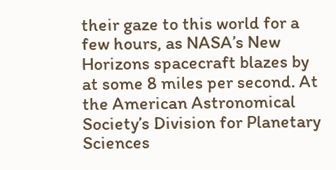their gaze to this world for a few hours, as NASA’s New Horizons spacecraft blazes by at some 8 miles per second. At the American Astronomical Society’s Division for Planetary Sciences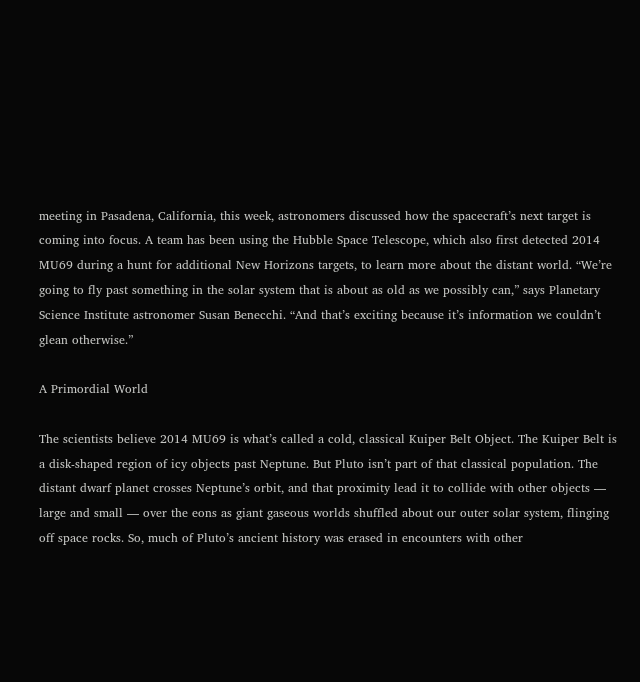meeting in Pasadena, California, this week, astronomers discussed how the spacecraft’s next target is coming into focus. A team has been using the Hubble Space Telescope, which also first detected 2014 MU69 during a hunt for additional New Horizons targets, to learn more about the distant world. “We’re going to fly past something in the solar system that is about as old as we possibly can,” says Planetary Science Institute astronomer Susan Benecchi. “And that’s exciting because it’s information we couldn’t glean otherwise.”

A Primordial World

The scientists believe 2014 MU69 is what’s called a cold, classical Kuiper Belt Object. The Kuiper Belt is a disk-shaped region of icy objects past Neptune. But Pluto isn’t part of that classical population. The distant dwarf planet crosses Neptune’s orbit, and that proximity lead it to collide with other objects — large and small — over the eons as giant gaseous worlds shuffled about our outer solar system, flinging off space rocks. So, much of Pluto’s ancient history was erased in encounters with other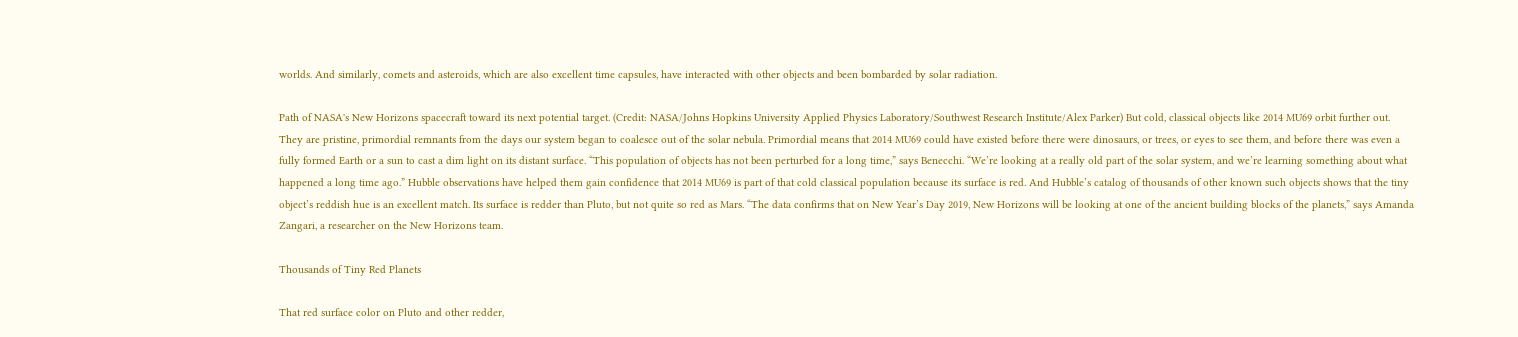worlds. And similarly, comets and asteroids, which are also excellent time capsules, have interacted with other objects and been bombarded by solar radiation.

Path of NASA's New Horizons spacecraft toward its next potential target. (Credit: NASA/Johns Hopkins University Applied Physics Laboratory/Southwest Research Institute/Alex Parker) But cold, classical objects like 2014 MU69 orbit further out. They are pristine, primordial remnants from the days our system began to coalesce out of the solar nebula. Primordial means that 2014 MU69 could have existed before there were dinosaurs, or trees, or eyes to see them, and before there was even a fully formed Earth or a sun to cast a dim light on its distant surface. “This population of objects has not been perturbed for a long time,” says Benecchi. “We’re looking at a really old part of the solar system, and we’re learning something about what happened a long time ago.” Hubble observations have helped them gain confidence that 2014 MU69 is part of that cold classical population because its surface is red. And Hubble’s catalog of thousands of other known such objects shows that the tiny object’s reddish hue is an excellent match. Its surface is redder than Pluto, but not quite so red as Mars. “The data confirms that on New Year’s Day 2019, New Horizons will be looking at one of the ancient building blocks of the planets,” says Amanda Zangari, a researcher on the New Horizons team.

Thousands of Tiny Red Planets

That red surface color on Pluto and other redder,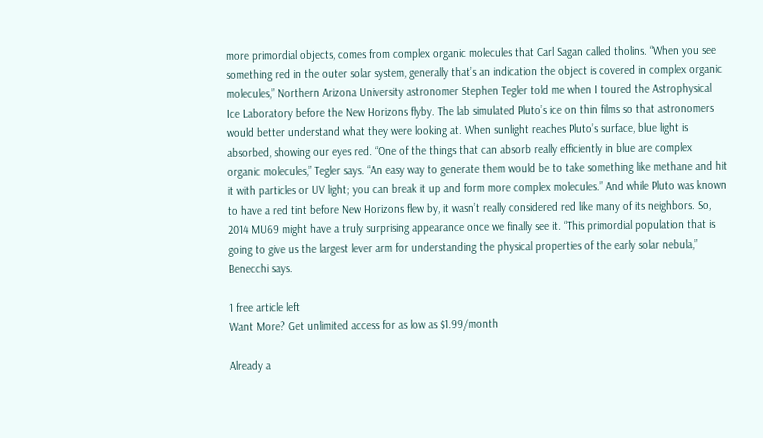more primordial objects, comes from complex organic molecules that Carl Sagan called tholins. “When you see something red in the outer solar system, generally that’s an indication the object is covered in complex organic molecules,” Northern Arizona University astronomer Stephen Tegler told me when I toured the Astrophysical Ice Laboratory before the New Horizons flyby. The lab simulated Pluto’s ice on thin films so that astronomers would better understand what they were looking at. When sunlight reaches Pluto’s surface, blue light is absorbed, showing our eyes red. “One of the things that can absorb really efficiently in blue are complex organic molecules,” Tegler says. “An easy way to generate them would be to take something like methane and hit it with particles or UV light; you can break it up and form more complex molecules.” And while Pluto was known to have a red tint before New Horizons flew by, it wasn’t really considered red like many of its neighbors. So, 2014 MU69 might have a truly surprising appearance once we finally see it. “This primordial population that is going to give us the largest lever arm for understanding the physical properties of the early solar nebula,” Benecchi says.

1 free article left
Want More? Get unlimited access for as low as $1.99/month

Already a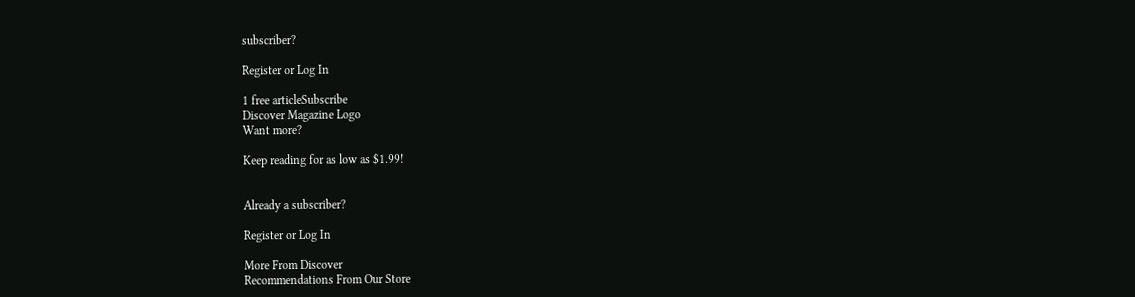subscriber?

Register or Log In

1 free articleSubscribe
Discover Magazine Logo
Want more?

Keep reading for as low as $1.99!


Already a subscriber?

Register or Log In

More From Discover
Recommendations From Our Store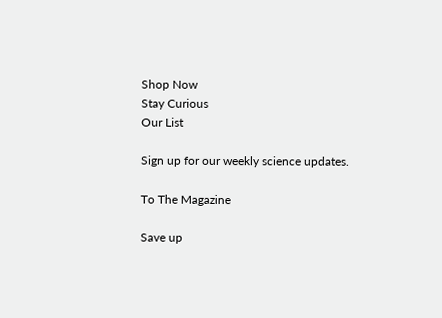Shop Now
Stay Curious
Our List

Sign up for our weekly science updates.

To The Magazine

Save up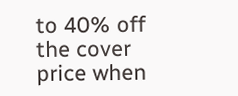to 40% off the cover price when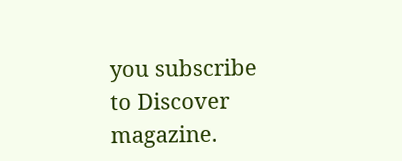you subscribe to Discover magazine.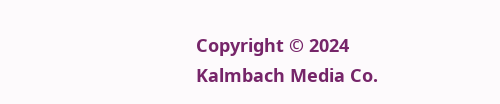Copyright © 2024 Kalmbach Media Co.